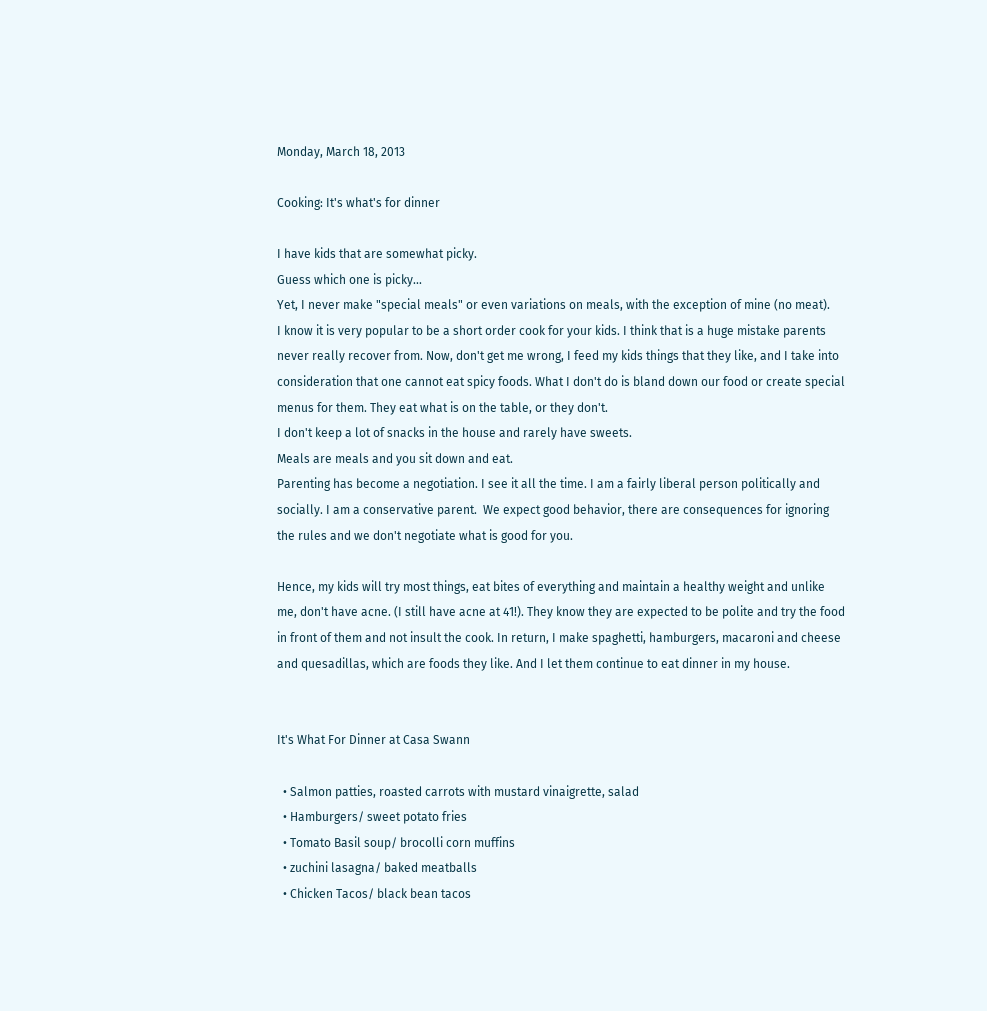Monday, March 18, 2013

Cooking: It's what's for dinner

I have kids that are somewhat picky.
Guess which one is picky...
Yet, I never make "special meals" or even variations on meals, with the exception of mine (no meat).
I know it is very popular to be a short order cook for your kids. I think that is a huge mistake parents never really recover from. Now, don't get me wrong, I feed my kids things that they like, and I take into consideration that one cannot eat spicy foods. What I don't do is bland down our food or create special menus for them. They eat what is on the table, or they don't.
I don't keep a lot of snacks in the house and rarely have sweets.
Meals are meals and you sit down and eat.
Parenting has become a negotiation. I see it all the time. I am a fairly liberal person politically and socially. I am a conservative parent.  We expect good behavior, there are consequences for ignoring the rules and we don't negotiate what is good for you.

Hence, my kids will try most things, eat bites of everything and maintain a healthy weight and unlike me, don't have acne. (I still have acne at 41!). They know they are expected to be polite and try the food in front of them and not insult the cook. In return, I make spaghetti, hamburgers, macaroni and cheese and quesadillas, which are foods they like. And I let them continue to eat dinner in my house.


It's What For Dinner at Casa Swann

  • Salmon patties, roasted carrots with mustard vinaigrette, salad
  • Hamburgers/ sweet potato fries
  • Tomato Basil soup/ brocolli corn muffins
  • zuchini lasagna/ baked meatballs
  • Chicken Tacos/ black bean tacos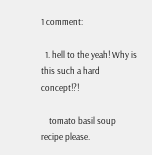1 comment:

  1. hell to the yeah! Why is this such a hard concept!?!

    tomato basil soup recipe please.